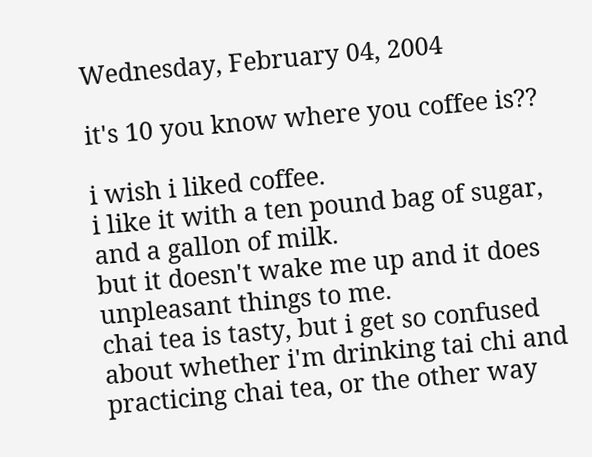Wednesday, February 04, 2004

it's 10 you know where you coffee is??

i wish i liked coffee.
i like it with a ten pound bag of sugar, and a gallon of milk.
but it doesn't wake me up and it does unpleasant things to me.
chai tea is tasty, but i get so confused about whether i'm drinking tai chi and practicing chai tea, or the other way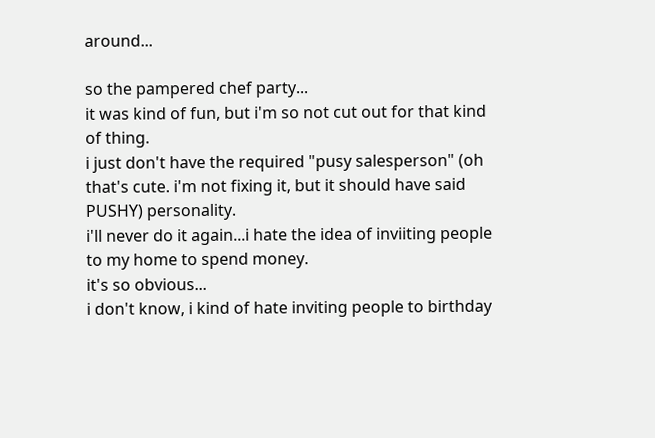around...

so the pampered chef party...
it was kind of fun, but i'm so not cut out for that kind of thing.
i just don't have the required "pusy salesperson" (oh that's cute. i'm not fixing it, but it should have said PUSHY) personality.
i'll never do it again...i hate the idea of inviiting people to my home to spend money.
it's so obvious...
i don't know, i kind of hate inviting people to birthday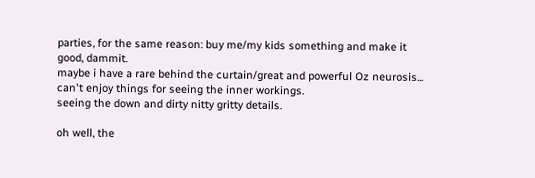parties, for the same reason: buy me/my kids something and make it good, dammit.
maybe i have a rare behind the curtain/great and powerful Oz neurosis...
can't enjoy things for seeing the inner workings.
seeing the down and dirty nitty gritty details.

oh well, the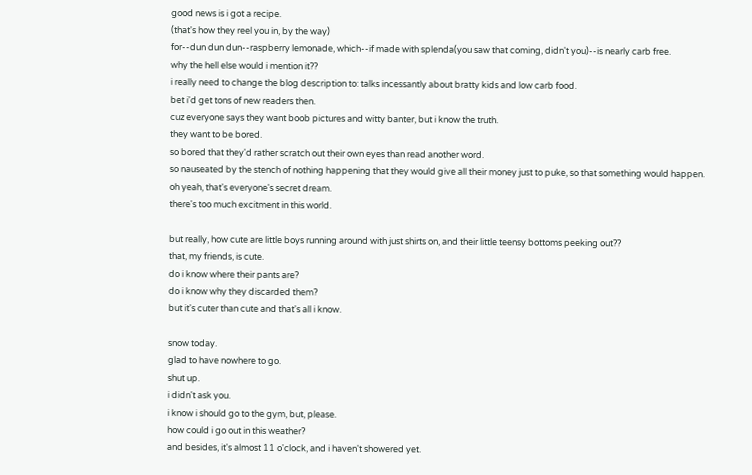good news is i got a recipe.
(that's how they reel you in, by the way)
for--dun dun dun--raspberry lemonade, which--if made with splenda(you saw that coming, didn't you)--is nearly carb free.
why the hell else would i mention it??
i really need to change the blog description to: talks incessantly about bratty kids and low carb food.
bet i'd get tons of new readers then.
cuz everyone says they want boob pictures and witty banter, but i know the truth.
they want to be bored.
so bored that they'd rather scratch out their own eyes than read another word.
so nauseated by the stench of nothing happening that they would give all their money just to puke, so that something would happen.
oh yeah, that's everyone's secret dream.
there's too much excitment in this world.

but really, how cute are little boys running around with just shirts on, and their little teensy bottoms peeking out??
that, my friends, is cute.
do i know where their pants are?
do i know why they discarded them?
but it's cuter than cute and that's all i know.

snow today.
glad to have nowhere to go.
shut up.
i didn't ask you.
i know i should go to the gym, but, please.
how could i go out in this weather?
and besides, it's almost 11 o'clock, and i haven't showered yet.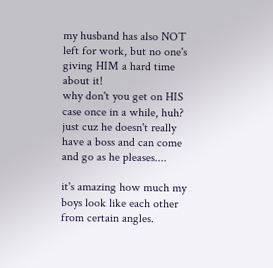my husband has also NOT left for work, but no one's giving HIM a hard time about it!
why don't you get on HIS case once in a while, huh?
just cuz he doesn't really have a boss and can come and go as he pleases....

it's amazing how much my boys look like each other from certain angles.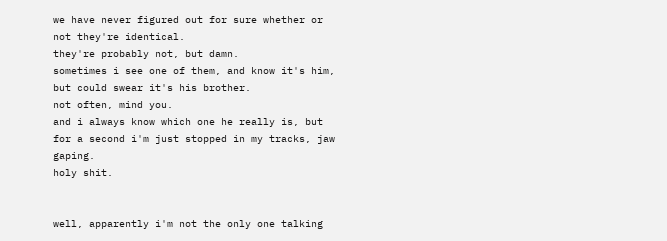we have never figured out for sure whether or not they're identical.
they're probably not, but damn.
sometimes i see one of them, and know it's him, but could swear it's his brother.
not often, mind you.
and i always know which one he really is, but for a second i'm just stopped in my tracks, jaw gaping.
holy shit.


well, apparently i'm not the only one talking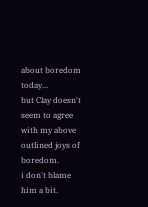about boredom today...
but Clay doesn't seem to agree with my above outlined joys of boredom.
i don't blame him a bit.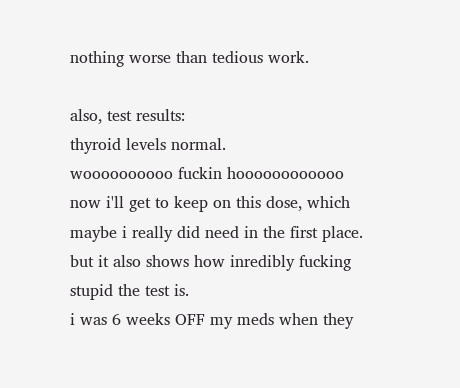nothing worse than tedious work.

also, test results:
thyroid levels normal.
woooooooooo fuckin hoooooooooooo
now i'll get to keep on this dose, which maybe i really did need in the first place.
but it also shows how inredibly fucking stupid the test is.
i was 6 weeks OFF my meds when they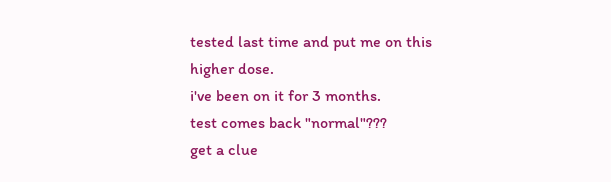tested last time and put me on this higher dose.
i've been on it for 3 months.
test comes back "normal"???
get a clue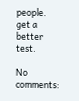people.
get a better test.

No comments: